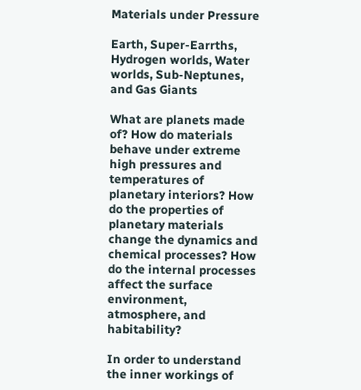Materials under Pressure

Earth, Super-Earrths, Hydrogen worlds, Water worlds, Sub-Neptunes, and Gas Giants

What are planets made of? How do materials behave under extreme high pressures and temperatures of planetary interiors? How do the properties of planetary materials change the dynamics and chemical processes? How do the internal processes affect the surface environment, atmosphere, and habitability?

In order to understand the inner workings of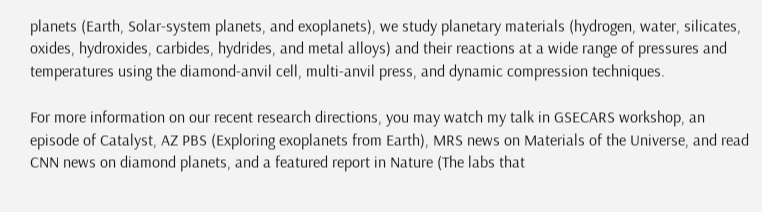planets (Earth, Solar-system planets, and exoplanets), we study planetary materials (hydrogen, water, silicates, oxides, hydroxides, carbides, hydrides, and metal alloys) and their reactions at a wide range of pressures and temperatures using the diamond-anvil cell, multi-anvil press, and dynamic compression techniques.

For more information on our recent research directions, you may watch my talk in GSECARS workshop, an episode of Catalyst, AZ PBS (Exploring exoplanets from Earth), MRS news on Materials of the Universe, and read CNN news on diamond planets, and a featured report in Nature (The labs that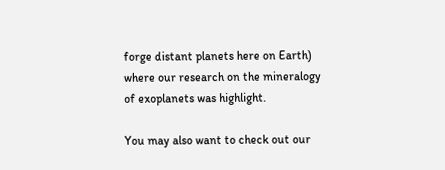forge distant planets here on Earth) where our research on the mineralogy of exoplanets was highlight.

You may also want to check out our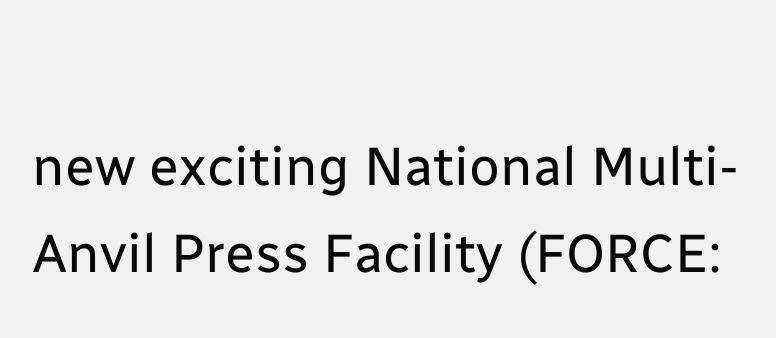new exciting National Multi-Anvil Press Facility (FORCE: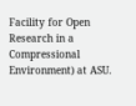Facility for Open Research in a Compressional Environment) at ASU.